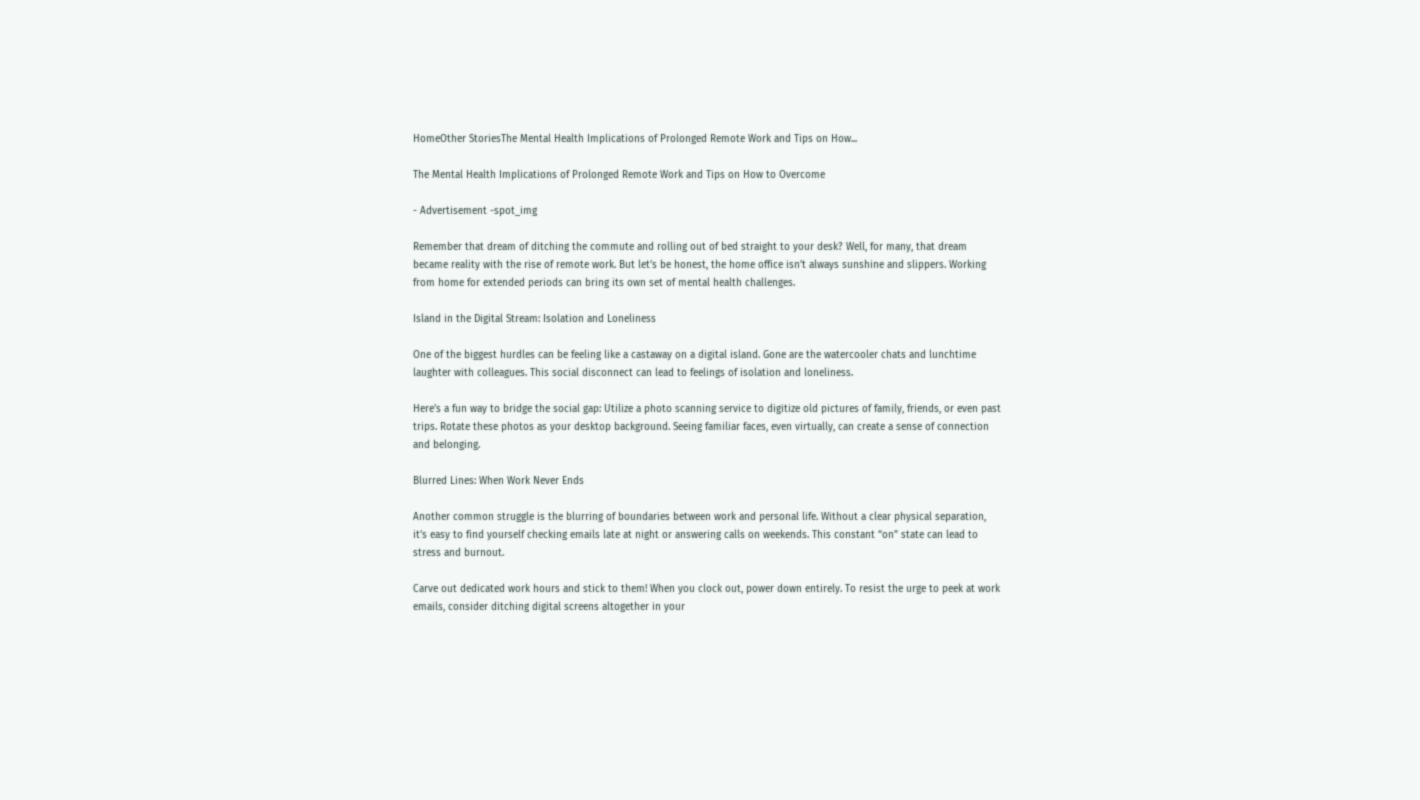HomeOther StoriesThe Mental Health Implications of Prolonged Remote Work and Tips on How...

The Mental Health Implications of Prolonged Remote Work and Tips on How to Overcome

- Advertisement -spot_img

Remember that dream of ditching the commute and rolling out of bed straight to your desk? Well, for many, that dream became reality with the rise of remote work. But let’s be honest, the home office isn’t always sunshine and slippers. Working from home for extended periods can bring its own set of mental health challenges.

Island in the Digital Stream: Isolation and Loneliness

One of the biggest hurdles can be feeling like a castaway on a digital island. Gone are the watercooler chats and lunchtime laughter with colleagues. This social disconnect can lead to feelings of isolation and loneliness.

Here’s a fun way to bridge the social gap: Utilize a photo scanning service to digitize old pictures of family, friends, or even past trips. Rotate these photos as your desktop background. Seeing familiar faces, even virtually, can create a sense of connection and belonging.

Blurred Lines: When Work Never Ends

Another common struggle is the blurring of boundaries between work and personal life. Without a clear physical separation, it’s easy to find yourself checking emails late at night or answering calls on weekends. This constant “on” state can lead to stress and burnout.

Carve out dedicated work hours and stick to them! When you clock out, power down entirely. To resist the urge to peek at work emails, consider ditching digital screens altogether in your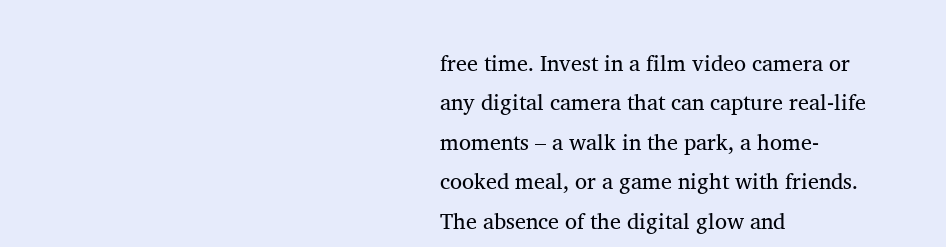free time. Invest in a film video camera or any digital camera that can capture real-life moments – a walk in the park, a home-cooked meal, or a game night with friends. The absence of the digital glow and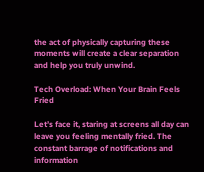the act of physically capturing these moments will create a clear separation and help you truly unwind.

Tech Overload: When Your Brain Feels Fried

Let’s face it, staring at screens all day can leave you feeling mentally fried. The constant barrage of notifications and information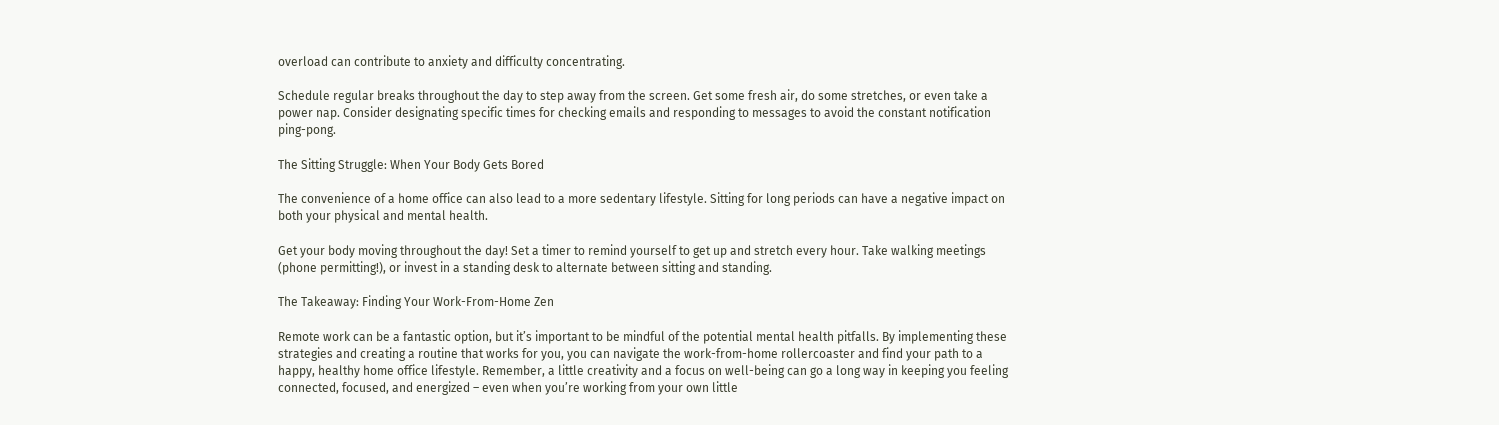overload can contribute to anxiety and difficulty concentrating.

Schedule regular breaks throughout the day to step away from the screen. Get some fresh air, do some stretches, or even take a power nap. Consider designating specific times for checking emails and responding to messages to avoid the constant notification ping-pong.

The Sitting Struggle: When Your Body Gets Bored

The convenience of a home office can also lead to a more sedentary lifestyle. Sitting for long periods can have a negative impact on both your physical and mental health.

Get your body moving throughout the day! Set a timer to remind yourself to get up and stretch every hour. Take walking meetings (phone permitting!), or invest in a standing desk to alternate between sitting and standing.

The Takeaway: Finding Your Work-From-Home Zen

Remote work can be a fantastic option, but it’s important to be mindful of the potential mental health pitfalls. By implementing these strategies and creating a routine that works for you, you can navigate the work-from-home rollercoaster and find your path to a happy, healthy home office lifestyle. Remember, a little creativity and a focus on well-being can go a long way in keeping you feeling connected, focused, and energized – even when you’re working from your own little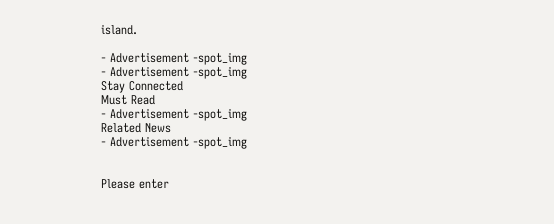island.

- Advertisement -spot_img
- Advertisement -spot_img
Stay Connected
Must Read
- Advertisement -spot_img
Related News
- Advertisement -spot_img


Please enter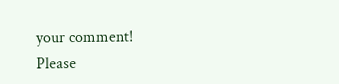your comment!
Please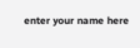enter your name here